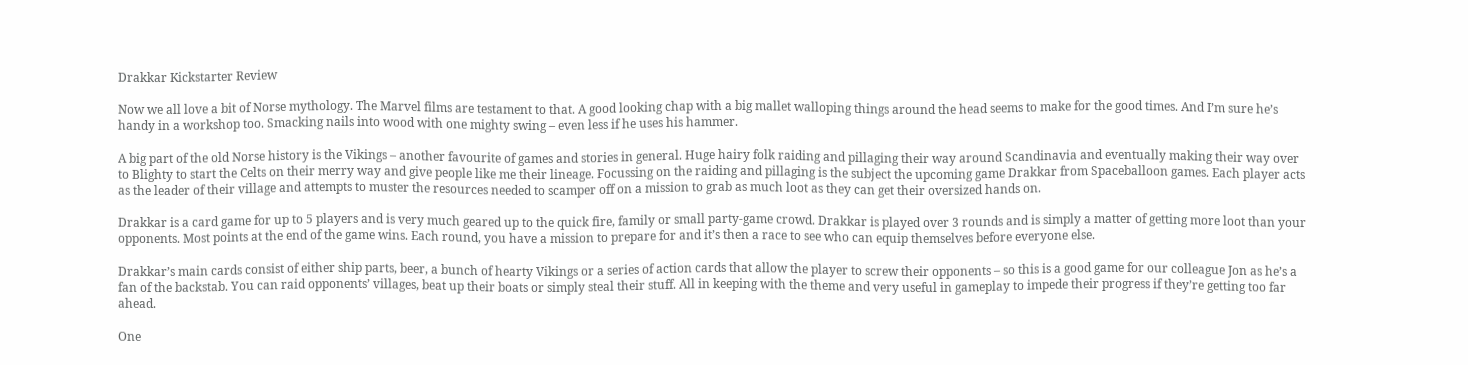Drakkar Kickstarter Review

Now we all love a bit of Norse mythology. The Marvel films are testament to that. A good looking chap with a big mallet walloping things around the head seems to make for the good times. And I’m sure he’s handy in a workshop too. Smacking nails into wood with one mighty swing – even less if he uses his hammer.

A big part of the old Norse history is the Vikings – another favourite of games and stories in general. Huge hairy folk raiding and pillaging their way around Scandinavia and eventually making their way over to Blighty to start the Celts on their merry way and give people like me their lineage. Focussing on the raiding and pillaging is the subject the upcoming game Drakkar from Spaceballoon games. Each player acts as the leader of their village and attempts to muster the resources needed to scamper off on a mission to grab as much loot as they can get their oversized hands on.

Drakkar is a card game for up to 5 players and is very much geared up to the quick fire, family or small party-game crowd. Drakkar is played over 3 rounds and is simply a matter of getting more loot than your opponents. Most points at the end of the game wins. Each round, you have a mission to prepare for and it’s then a race to see who can equip themselves before everyone else.

Drakkar’s main cards consist of either ship parts, beer, a bunch of hearty Vikings or a series of action cards that allow the player to screw their opponents – so this is a good game for our colleague Jon as he’s a fan of the backstab. You can raid opponents’ villages, beat up their boats or simply steal their stuff. All in keeping with the theme and very useful in gameplay to impede their progress if they’re getting too far ahead.

One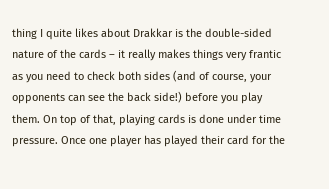thing I quite likes about Drakkar is the double-sided nature of the cards – it really makes things very frantic as you need to check both sides (and of course, your opponents can see the back side!) before you play them. On top of that, playing cards is done under time pressure. Once one player has played their card for the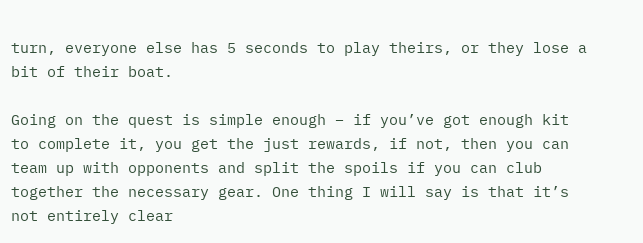turn, everyone else has 5 seconds to play theirs, or they lose a bit of their boat.

Going on the quest is simple enough – if you’ve got enough kit to complete it, you get the just rewards, if not, then you can team up with opponents and split the spoils if you can club together the necessary gear. One thing I will say is that it’s not entirely clear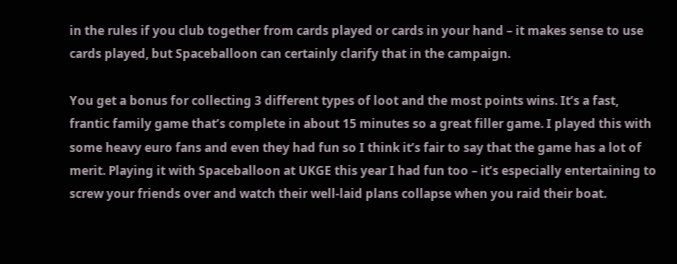in the rules if you club together from cards played or cards in your hand – it makes sense to use cards played, but Spaceballoon can certainly clarify that in the campaign.

You get a bonus for collecting 3 different types of loot and the most points wins. It’s a fast, frantic family game that’s complete in about 15 minutes so a great filler game. I played this with some heavy euro fans and even they had fun so I think it’s fair to say that the game has a lot of merit. Playing it with Spaceballoon at UKGE this year I had fun too – it’s especially entertaining to screw your friends over and watch their well-laid plans collapse when you raid their boat.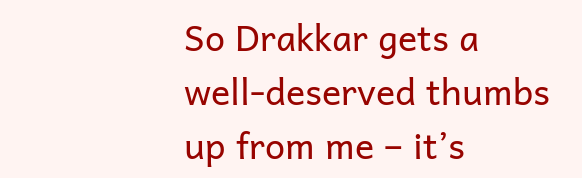So Drakkar gets a well-deserved thumbs up from me – it’s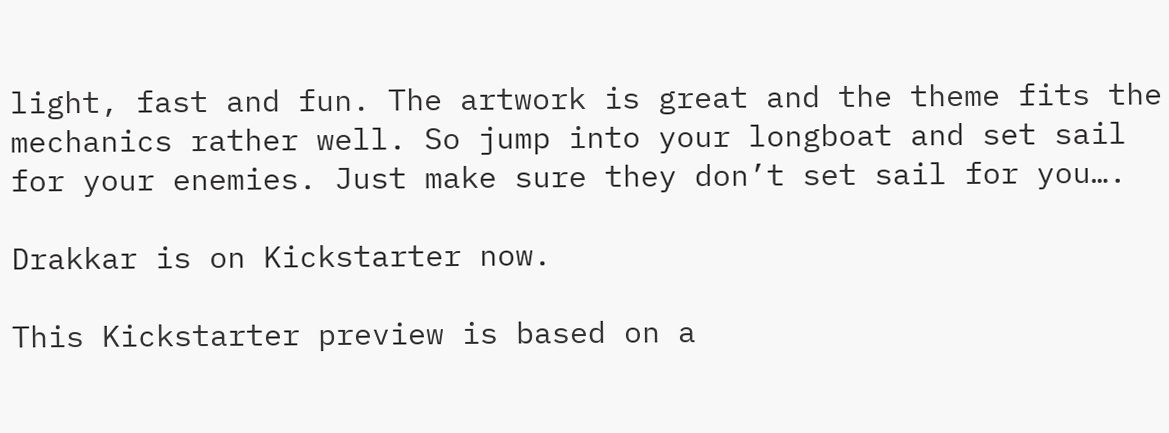light, fast and fun. The artwork is great and the theme fits the mechanics rather well. So jump into your longboat and set sail for your enemies. Just make sure they don’t set sail for you….

Drakkar is on Kickstarter now.

This Kickstarter preview is based on a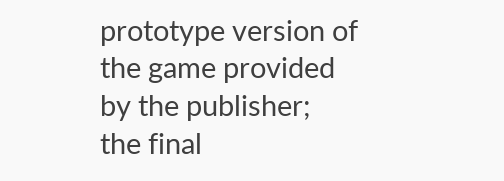prototype version of the game provided by the publisher; the final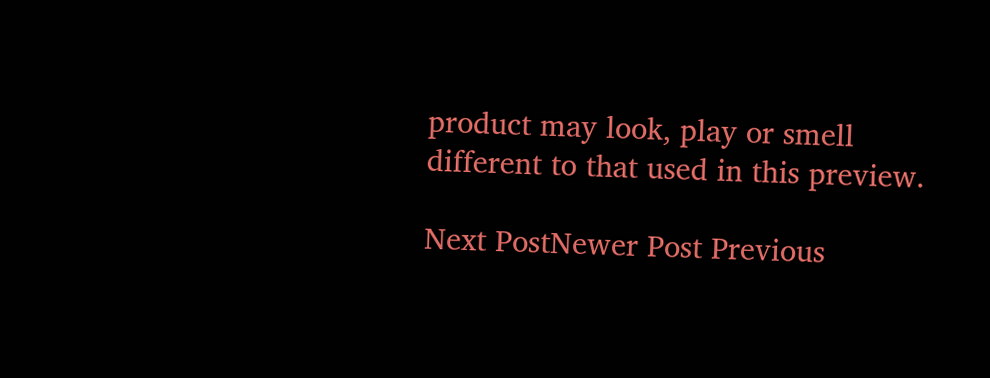product may look, play or smell different to that used in this preview.

Next PostNewer Post Previous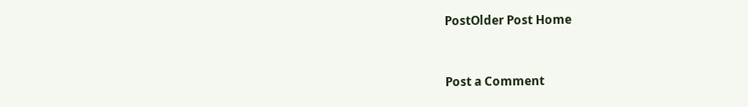PostOlder Post Home


Post a Comment